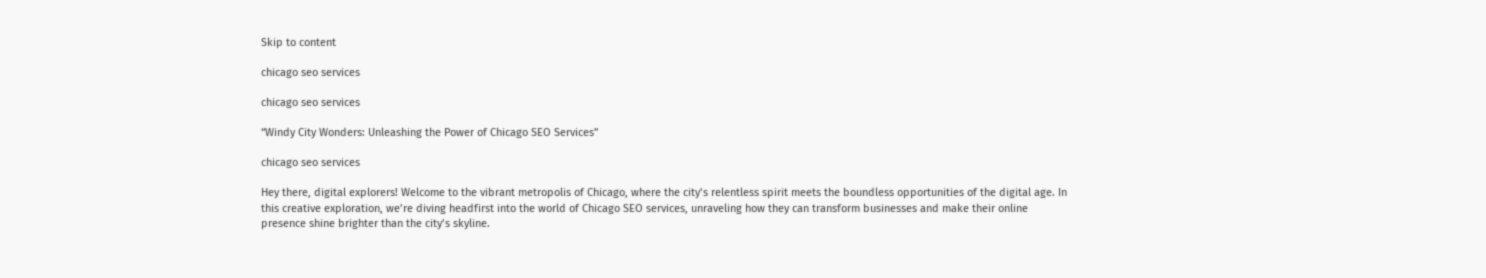Skip to content

chicago seo services

chicago seo services

“Windy City Wonders: Unleashing the Power of Chicago SEO Services”

chicago seo services

Hey there, digital explorers! Welcome to the vibrant metropolis of Chicago, where the city’s relentless spirit meets the boundless opportunities of the digital age. In this creative exploration, we’re diving headfirst into the world of Chicago SEO services, unraveling how they can transform businesses and make their online presence shine brighter than the city’s skyline.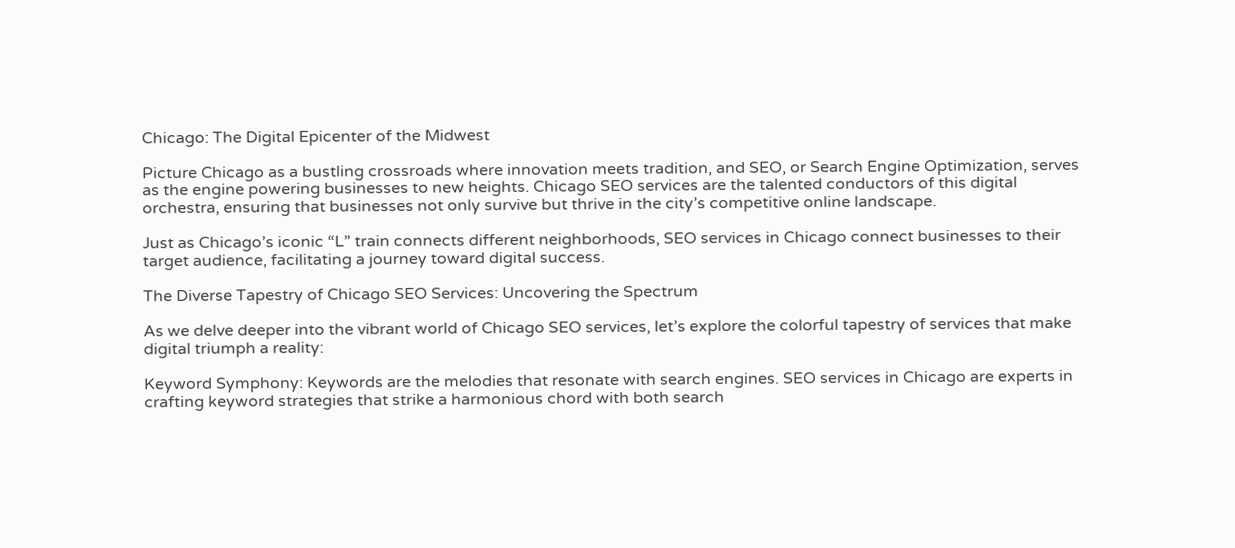Chicago: The Digital Epicenter of the Midwest

Picture Chicago as a bustling crossroads where innovation meets tradition, and SEO, or Search Engine Optimization, serves as the engine powering businesses to new heights. Chicago SEO services are the talented conductors of this digital orchestra, ensuring that businesses not only survive but thrive in the city’s competitive online landscape.

Just as Chicago’s iconic “L” train connects different neighborhoods, SEO services in Chicago connect businesses to their target audience, facilitating a journey toward digital success.

The Diverse Tapestry of Chicago SEO Services: Uncovering the Spectrum

As we delve deeper into the vibrant world of Chicago SEO services, let’s explore the colorful tapestry of services that make digital triumph a reality:

Keyword Symphony: Keywords are the melodies that resonate with search engines. SEO services in Chicago are experts in crafting keyword strategies that strike a harmonious chord with both search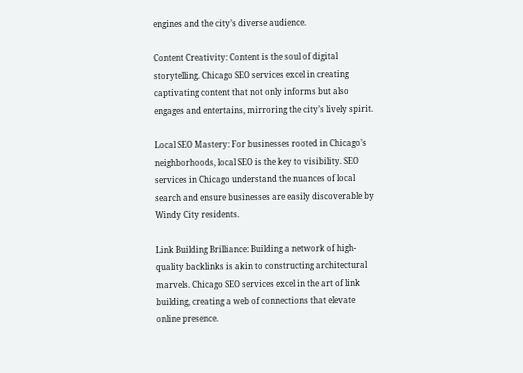engines and the city’s diverse audience.

Content Creativity: Content is the soul of digital storytelling. Chicago SEO services excel in creating captivating content that not only informs but also engages and entertains, mirroring the city’s lively spirit.

Local SEO Mastery: For businesses rooted in Chicago’s neighborhoods, local SEO is the key to visibility. SEO services in Chicago understand the nuances of local search and ensure businesses are easily discoverable by Windy City residents.

Link Building Brilliance: Building a network of high-quality backlinks is akin to constructing architectural marvels. Chicago SEO services excel in the art of link building, creating a web of connections that elevate online presence.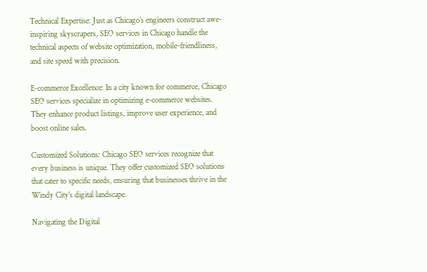Technical Expertise: Just as Chicago’s engineers construct awe-inspiring skyscrapers, SEO services in Chicago handle the technical aspects of website optimization, mobile-friendliness, and site speed with precision.

E-commerce Excellence: In a city known for commerce, Chicago SEO services specialize in optimizing e-commerce websites. They enhance product listings, improve user experience, and boost online sales.

Customized Solutions: Chicago SEO services recognize that every business is unique. They offer customized SEO solutions that cater to specific needs, ensuring that businesses thrive in the Windy City’s digital landscape.

Navigating the Digital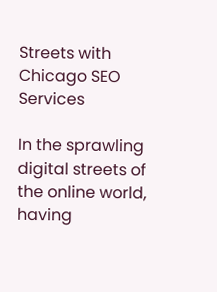Streets with Chicago SEO Services

In the sprawling digital streets of the online world, having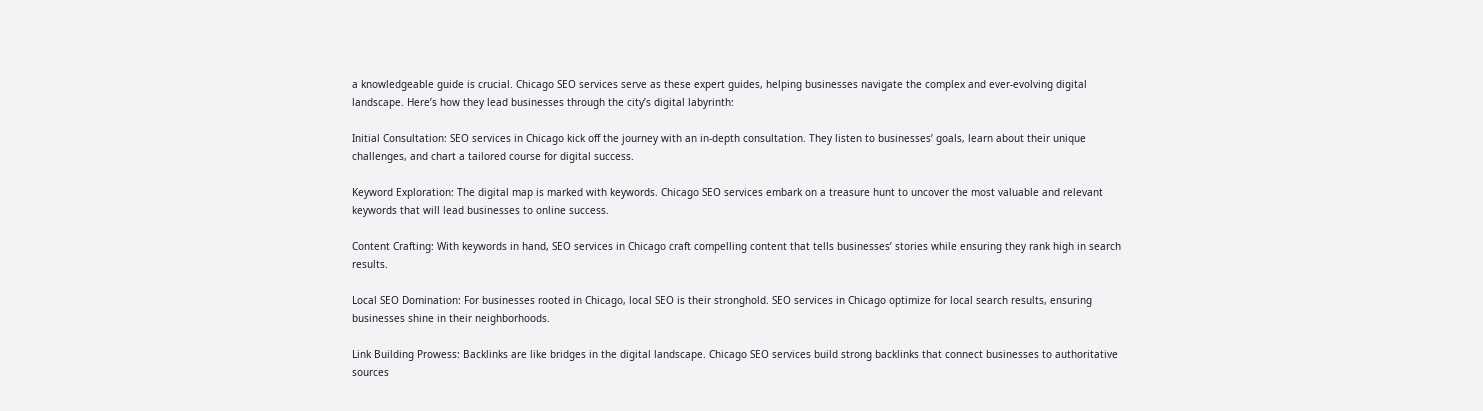a knowledgeable guide is crucial. Chicago SEO services serve as these expert guides, helping businesses navigate the complex and ever-evolving digital landscape. Here’s how they lead businesses through the city’s digital labyrinth:

Initial Consultation: SEO services in Chicago kick off the journey with an in-depth consultation. They listen to businesses’ goals, learn about their unique challenges, and chart a tailored course for digital success.

Keyword Exploration: The digital map is marked with keywords. Chicago SEO services embark on a treasure hunt to uncover the most valuable and relevant keywords that will lead businesses to online success.

Content Crafting: With keywords in hand, SEO services in Chicago craft compelling content that tells businesses’ stories while ensuring they rank high in search results.

Local SEO Domination: For businesses rooted in Chicago, local SEO is their stronghold. SEO services in Chicago optimize for local search results, ensuring businesses shine in their neighborhoods.

Link Building Prowess: Backlinks are like bridges in the digital landscape. Chicago SEO services build strong backlinks that connect businesses to authoritative sources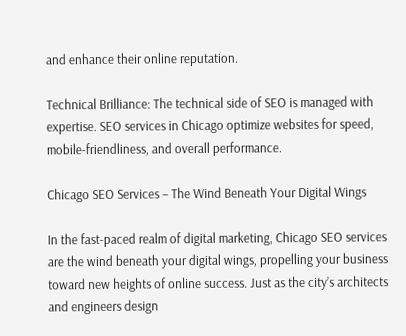and enhance their online reputation.

Technical Brilliance: The technical side of SEO is managed with expertise. SEO services in Chicago optimize websites for speed, mobile-friendliness, and overall performance.

Chicago SEO Services – The Wind Beneath Your Digital Wings

In the fast-paced realm of digital marketing, Chicago SEO services are the wind beneath your digital wings, propelling your business toward new heights of online success. Just as the city’s architects and engineers design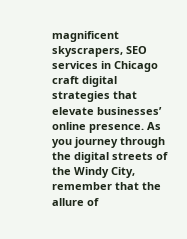magnificent skyscrapers, SEO services in Chicago craft digital strategies that elevate businesses’ online presence. As you journey through the digital streets of the Windy City, remember that the allure of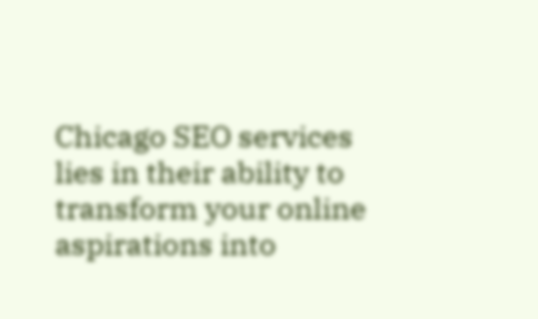Chicago SEO services lies in their ability to transform your online aspirations into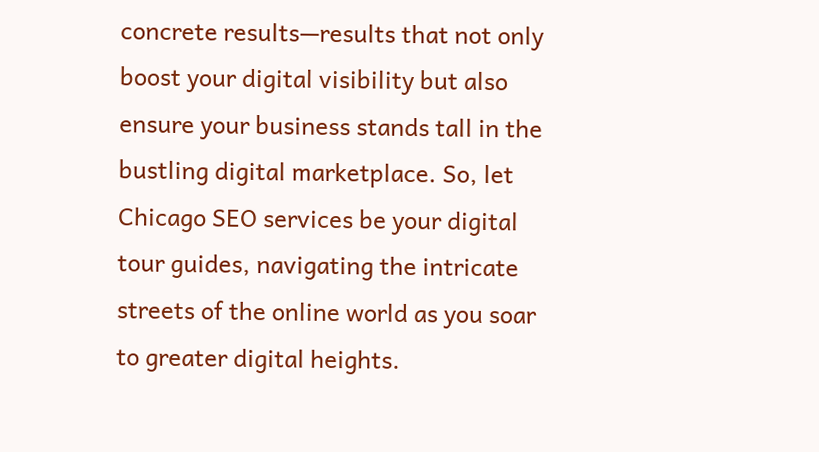concrete results—results that not only boost your digital visibility but also ensure your business stands tall in the bustling digital marketplace. So, let Chicago SEO services be your digital tour guides, navigating the intricate streets of the online world as you soar to greater digital heights.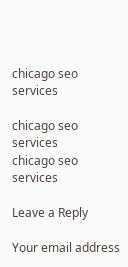chicago seo services

chicago seo services
chicago seo services

Leave a Reply

Your email address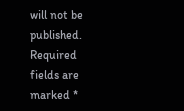will not be published. Required fields are marked *